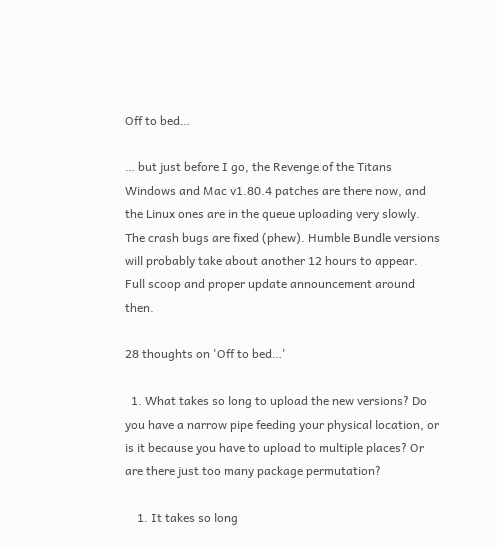Off to bed…

… but just before I go, the Revenge of the Titans Windows and Mac v1.80.4 patches are there now, and the Linux ones are in the queue uploading very slowly. The crash bugs are fixed (phew). Humble Bundle versions will probably take about another 12 hours to appear. Full scoop and proper update announcement around then.

28 thoughts on 'Off to bed…'

  1. What takes so long to upload the new versions? Do you have a narrow pipe feeding your physical location, or is it because you have to upload to multiple places? Or are there just too many package permutation?

    1. It takes so long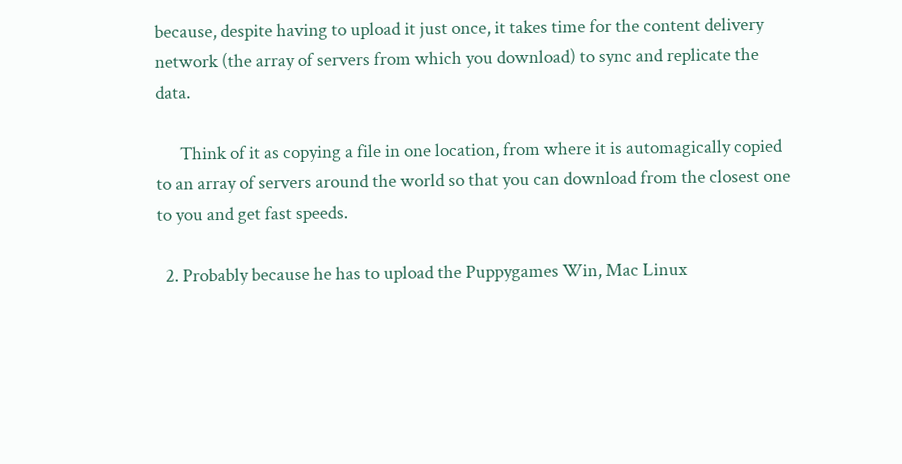because, despite having to upload it just once, it takes time for the content delivery network (the array of servers from which you download) to sync and replicate the data.

      Think of it as copying a file in one location, from where it is automagically copied to an array of servers around the world so that you can download from the closest one to you and get fast speeds.

  2. Probably because he has to upload the Puppygames Win, Mac Linux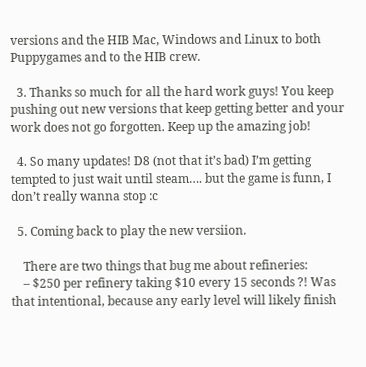versions and the HIB Mac, Windows and Linux to both Puppygames and to the HIB crew.

  3. Thanks so much for all the hard work guys! You keep pushing out new versions that keep getting better and your work does not go forgotten. Keep up the amazing job!

  4. So many updates! D8 (not that it’s bad) I’m getting tempted to just wait until steam…. but the game is funn, I don’t really wanna stop :c

  5. Coming back to play the new versiion.

    There are two things that bug me about refineries:
    – $250 per refinery taking $10 every 15 seconds ?! Was that intentional, because any early level will likely finish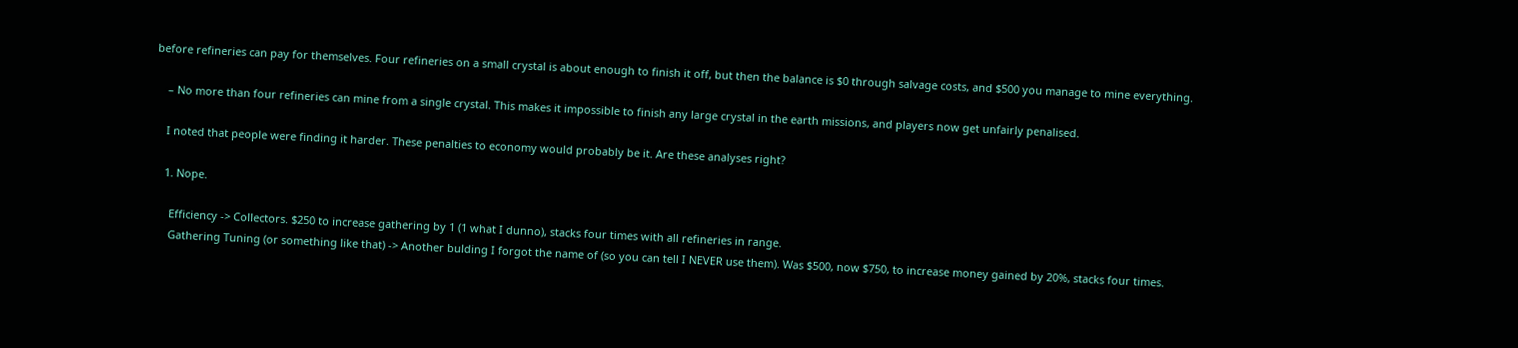before refineries can pay for themselves. Four refineries on a small crystal is about enough to finish it off, but then the balance is $0 through salvage costs, and $500 you manage to mine everything.

    – No more than four refineries can mine from a single crystal. This makes it impossible to finish any large crystal in the earth missions, and players now get unfairly penalised.

    I noted that people were finding it harder. These penalties to economy would probably be it. Are these analyses right?

    1. Nope.

      Efficiency -> Collectors. $250 to increase gathering by 1 (1 what I dunno), stacks four times with all refineries in range.
      Gathering Tuning (or something like that) -> Another bulding I forgot the name of (so you can tell I NEVER use them). Was $500, now $750, to increase money gained by 20%, stacks four times.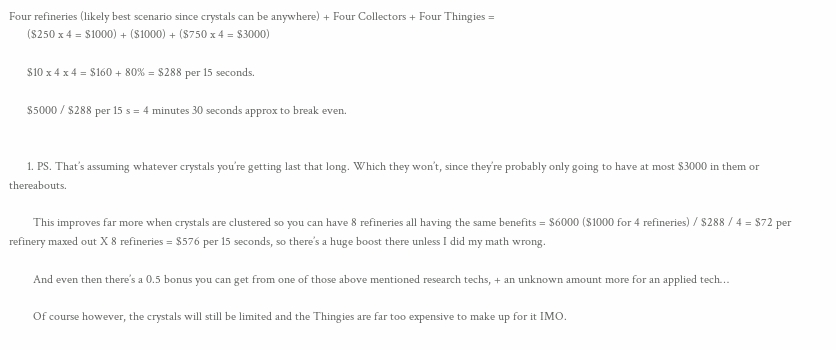Four refineries (likely best scenario since crystals can be anywhere) + Four Collectors + Four Thingies =
      ($250 x 4 = $1000) + ($1000) + ($750 x 4 = $3000)

      $10 x 4 x 4 = $160 + 80% = $288 per 15 seconds.

      $5000 / $288 per 15 s = 4 minutes 30 seconds approx to break even.


      1. PS. That’s assuming whatever crystals you’re getting last that long. Which they won’t, since they’re probably only going to have at most $3000 in them or thereabouts.

        This improves far more when crystals are clustered so you can have 8 refineries all having the same benefits = $6000 ($1000 for 4 refineries) / $288 / 4 = $72 per refinery maxed out X 8 refineries = $576 per 15 seconds, so there’s a huge boost there unless I did my math wrong.

        And even then there’s a 0.5 bonus you can get from one of those above mentioned research techs, + an unknown amount more for an applied tech…

        Of course however, the crystals will still be limited and the Thingies are far too expensive to make up for it IMO.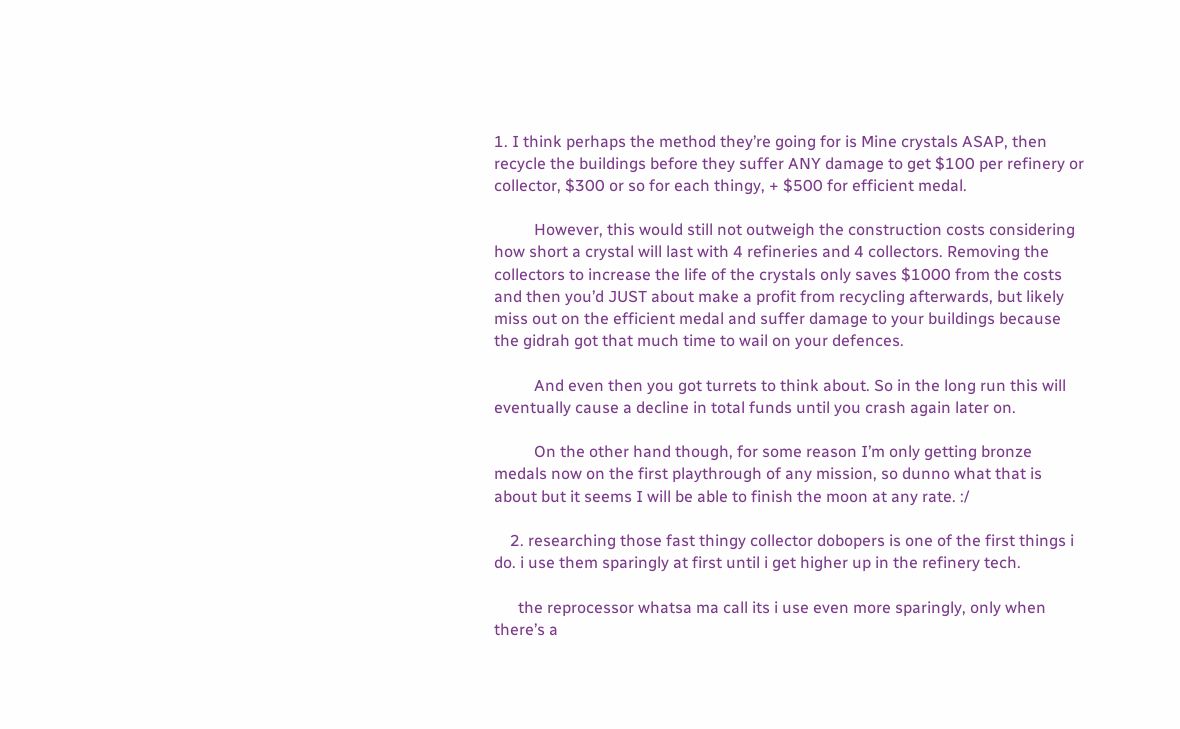1. I think perhaps the method they’re going for is Mine crystals ASAP, then recycle the buildings before they suffer ANY damage to get $100 per refinery or collector, $300 or so for each thingy, + $500 for efficient medal.

          However, this would still not outweigh the construction costs considering how short a crystal will last with 4 refineries and 4 collectors. Removing the collectors to increase the life of the crystals only saves $1000 from the costs and then you’d JUST about make a profit from recycling afterwards, but likely miss out on the efficient medal and suffer damage to your buildings because the gidrah got that much time to wail on your defences.

          And even then you got turrets to think about. So in the long run this will eventually cause a decline in total funds until you crash again later on.

          On the other hand though, for some reason I’m only getting bronze medals now on the first playthrough of any mission, so dunno what that is about but it seems I will be able to finish the moon at any rate. :/

    2. researching those fast thingy collector dobopers is one of the first things i do. i use them sparingly at first until i get higher up in the refinery tech.

      the reprocessor whatsa ma call its i use even more sparingly, only when there’s a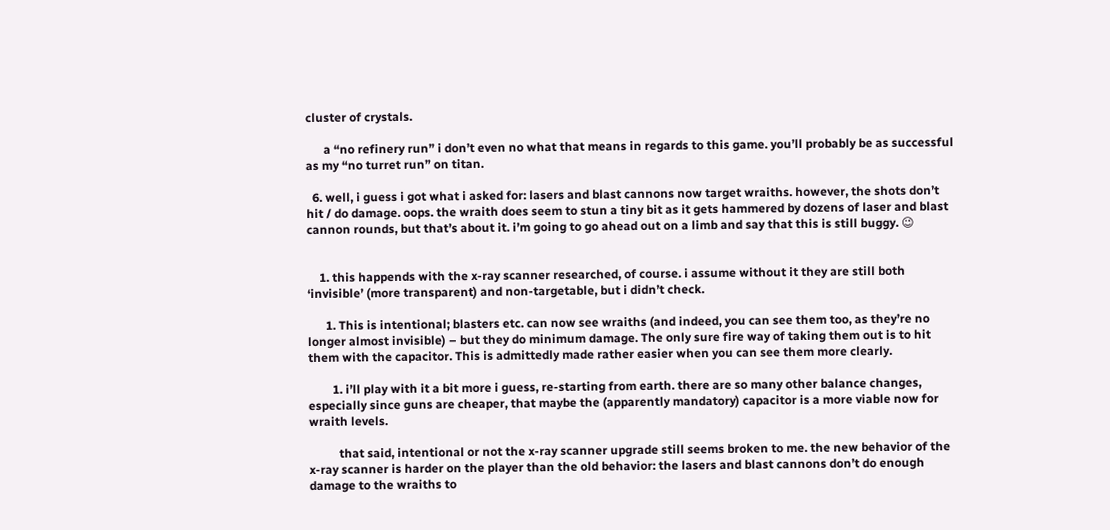cluster of crystals.

      a “no refinery run” i don’t even no what that means in regards to this game. you’ll probably be as successful as my “no turret run” on titan.

  6. well, i guess i got what i asked for: lasers and blast cannons now target wraiths. however, the shots don’t hit / do damage. oops. the wraith does seem to stun a tiny bit as it gets hammered by dozens of laser and blast cannon rounds, but that’s about it. i’m going to go ahead out on a limb and say that this is still buggy. 😉


    1. this happends with the x-ray scanner researched, of course. i assume without it they are still both ‘invisible’ (more transparent) and non-targetable, but i didn’t check.

      1. This is intentional; blasters etc. can now see wraiths (and indeed, you can see them too, as they’re no longer almost invisible) – but they do minimum damage. The only sure fire way of taking them out is to hit them with the capacitor. This is admittedly made rather easier when you can see them more clearly.

        1. i’ll play with it a bit more i guess, re-starting from earth. there are so many other balance changes, especially since guns are cheaper, that maybe the (apparently mandatory) capacitor is a more viable now for wraith levels.

          that said, intentional or not the x-ray scanner upgrade still seems broken to me. the new behavior of the x-ray scanner is harder on the player than the old behavior: the lasers and blast cannons don’t do enough damage to the wraiths to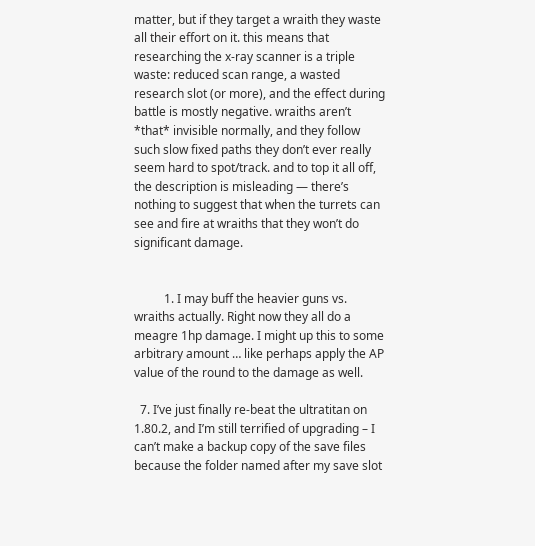matter, but if they target a wraith they waste all their effort on it. this means that researching the x-ray scanner is a triple waste: reduced scan range, a wasted research slot (or more), and the effect during battle is mostly negative. wraiths aren’t *that* invisible normally, and they follow such slow fixed paths they don’t ever really seem hard to spot/track. and to top it all off, the description is misleading — there’s nothing to suggest that when the turrets can see and fire at wraiths that they won’t do significant damage.


          1. I may buff the heavier guns vs. wraiths actually. Right now they all do a meagre 1hp damage. I might up this to some arbitrary amount … like perhaps apply the AP value of the round to the damage as well.

  7. I’ve just finally re-beat the ultratitan on 1.80.2, and I’m still terrified of upgrading – I can’t make a backup copy of the save files because the folder named after my save slot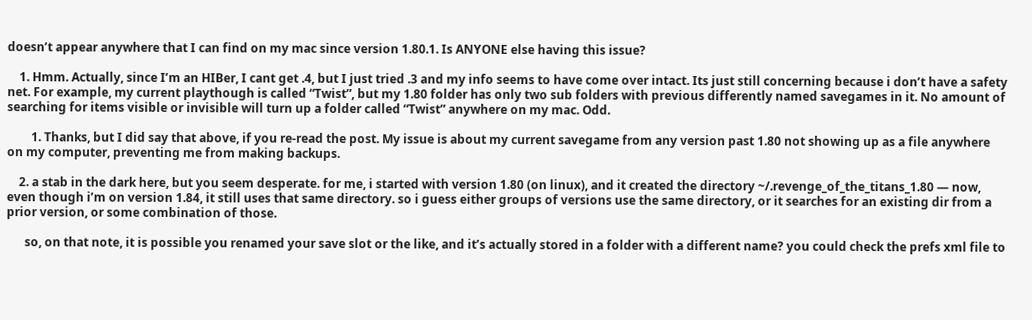doesn’t appear anywhere that I can find on my mac since version 1.80.1. Is ANYONE else having this issue?

    1. Hmm. Actually, since I’m an HIBer, I cant get .4, but I just tried .3 and my info seems to have come over intact. Its just still concerning because i don’t have a safety net. For example, my current playthough is called “Twist”, but my 1.80 folder has only two sub folders with previous differently named savegames in it. No amount of searching for items visible or invisible will turn up a folder called “Twist” anywhere on my mac. Odd.

        1. Thanks, but I did say that above, if you re-read the post. My issue is about my current savegame from any version past 1.80 not showing up as a file anywhere on my computer, preventing me from making backups.

    2. a stab in the dark here, but you seem desperate. for me, i started with version 1.80 (on linux), and it created the directory ~/.revenge_of_the_titans_1.80 — now, even though i’m on version 1.84, it still uses that same directory. so i guess either groups of versions use the same directory, or it searches for an existing dir from a prior version, or some combination of those.

      so, on that note, it is possible you renamed your save slot or the like, and it’s actually stored in a folder with a different name? you could check the prefs xml file to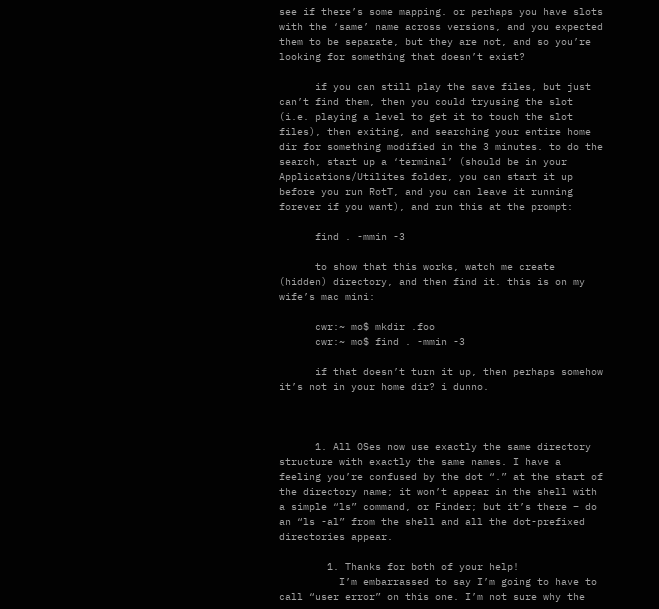see if there’s some mapping. or perhaps you have slots with the ‘same’ name across versions, and you expected them to be separate, but they are not, and so you’re looking for something that doesn’t exist?

      if you can still play the save files, but just can’t find them, then you could tryusing the slot (i.e. playing a level to get it to touch the slot files), then exiting, and searching your entire home dir for something modified in the 3 minutes. to do the search, start up a ‘terminal’ (should be in your Applications/Utilites folder, you can start it up before you run RotT, and you can leave it running forever if you want), and run this at the prompt:

      find . -mmin -3

      to show that this works, watch me create (hidden) directory, and then find it. this is on my wife’s mac mini:

      cwr:~ mo$ mkdir .foo
      cwr:~ mo$ find . -mmin -3

      if that doesn’t turn it up, then perhaps somehow it’s not in your home dir? i dunno.



      1. All OSes now use exactly the same directory structure with exactly the same names. I have a feeling you’re confused by the dot “.” at the start of the directory name; it won’t appear in the shell with a simple “ls” command, or Finder; but it’s there – do an “ls -al” from the shell and all the dot-prefixed directories appear.

        1. Thanks for both of your help!
          I’m embarrassed to say I’m going to have to call “user error” on this one. I’m not sure why the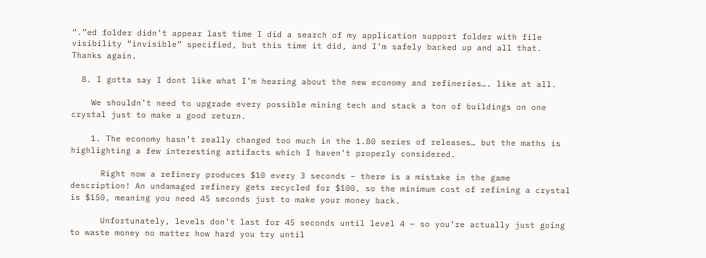“.”ed folder didn’t appear last time I did a search of my application support folder with file visibility “invisible” specified, but this time it did, and I’m safely backed up and all that. Thanks again.

  8. I gotta say I dont like what I’m hearing about the new economy and refineries…. like at all.

    We shouldn’t need to upgrade every possible mining tech and stack a ton of buildings on one crystal just to make a good return.

    1. The economy hasn’t really changed too much in the 1.80 series of releases… but the maths is highlighting a few interesting artifacts which I haven’t properly considered.

      Right now a refinery produces $10 every 3 seconds – there is a mistake in the game description! An undamaged refinery gets recycled for $100, so the minimum cost of refining a crystal is $150, meaning you need 45 seconds just to make your money back.

      Unfortunately, levels don’t last for 45 seconds until level 4 – so you’re actually just going to waste money no matter how hard you try until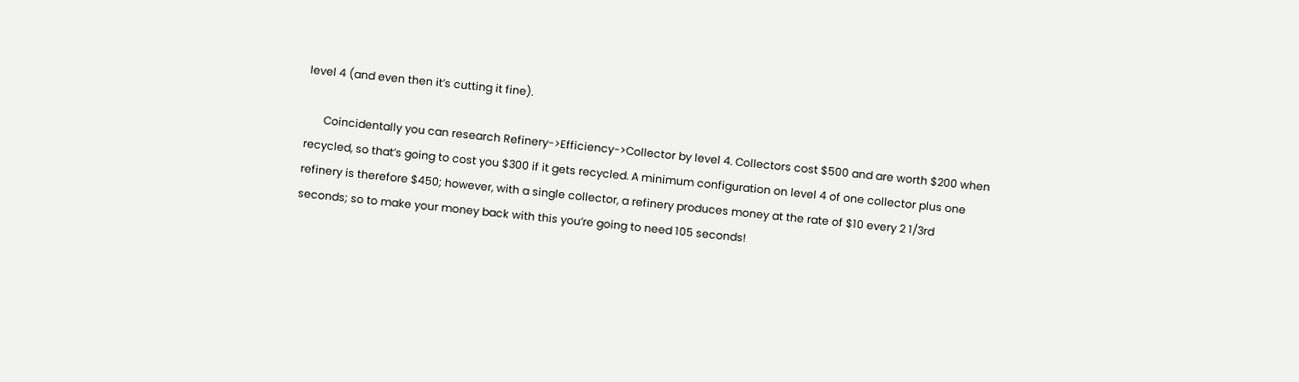level 4 (and even then it’s cutting it fine).

      Coincidentally you can research Refinery->Efficiency->Collector by level 4. Collectors cost $500 and are worth $200 when recycled, so that’s going to cost you $300 if it gets recycled. A minimum configuration on level 4 of one collector plus one refinery is therefore $450; however, with a single collector, a refinery produces money at the rate of $10 every 2 1/3rd seconds; so to make your money back with this you’re going to need 105 seconds!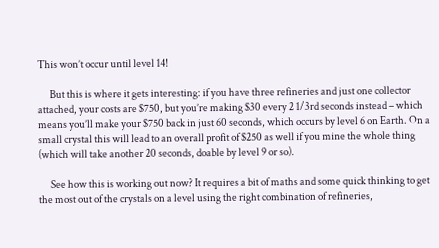This won’t occur until level 14!

      But this is where it gets interesting: if you have three refineries and just one collector attached, your costs are $750, but you’re making $30 every 2 1/3rd seconds instead – which means you’ll make your $750 back in just 60 seconds, which occurs by level 6 on Earth. On a small crystal this will lead to an overall profit of $250 as well if you mine the whole thing (which will take another 20 seconds, doable by level 9 or so).

      See how this is working out now? It requires a bit of maths and some quick thinking to get the most out of the crystals on a level using the right combination of refineries,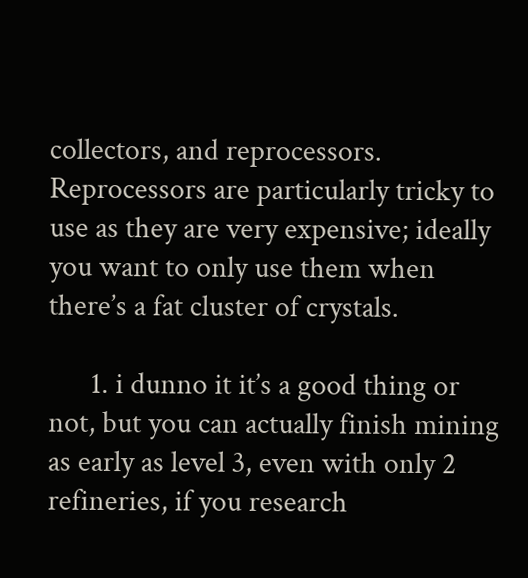collectors, and reprocessors. Reprocessors are particularly tricky to use as they are very expensive; ideally you want to only use them when there’s a fat cluster of crystals.

      1. i dunno it it’s a good thing or not, but you can actually finish mining as early as level 3, even with only 2 refineries, if you research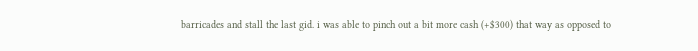barricades and stall the last gid. i was able to pinch out a bit more cash (+$300) that way as opposed to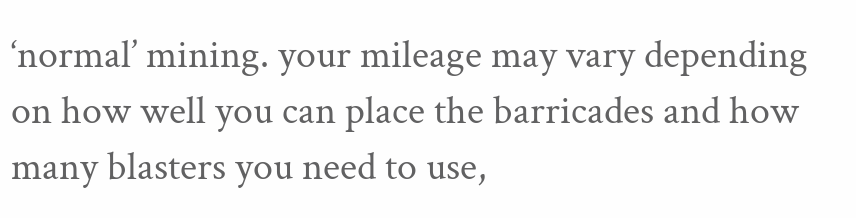‘normal’ mining. your mileage may vary depending on how well you can place the barricades and how many blasters you need to use,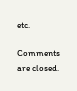etc.

Comments are closed.